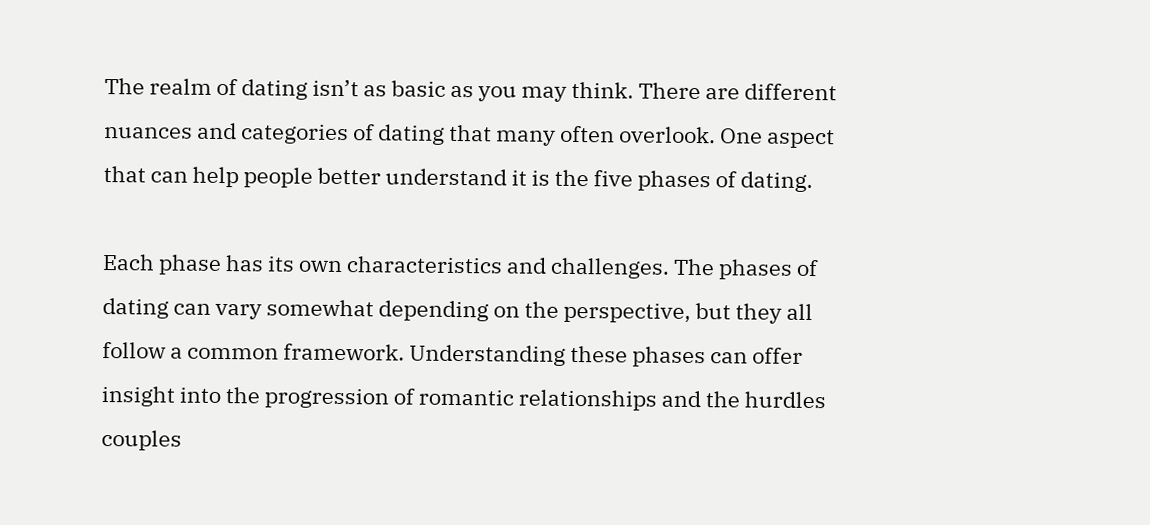The realm of dating isn’t as basic as you may think. There are different nuances and categories of dating that many often overlook. One aspect that can help people better understand it is the five phases of dating.

Each phase has its own characteristics and challenges. The phases of dating can vary somewhat depending on the perspective, but they all follow a common framework. Understanding these phases can offer insight into the progression of romantic relationships and the hurdles couples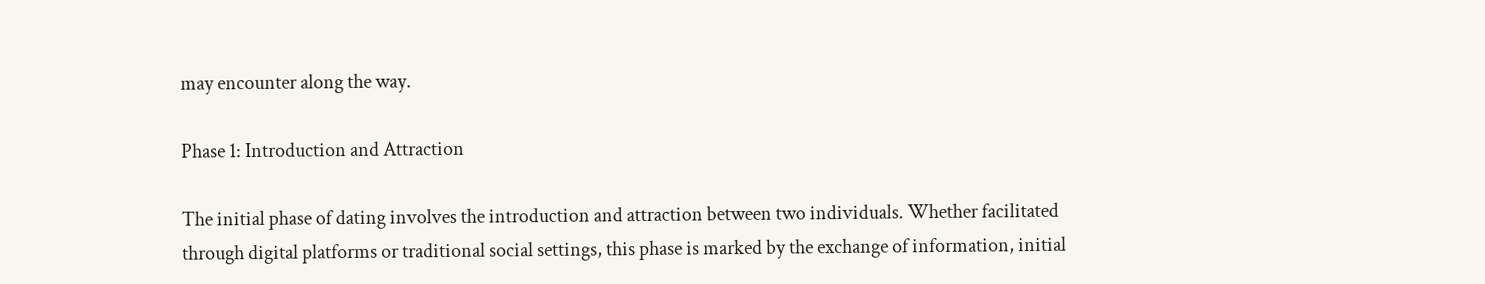may encounter along the way.

Phase 1: Introduction and Attraction

The initial phase of dating involves the introduction and attraction between two individuals. Whether facilitated through digital platforms or traditional social settings, this phase is marked by the exchange of information, initial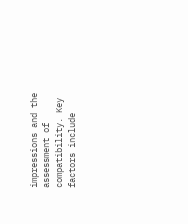impressions and the assessment of compatibility. Key factors include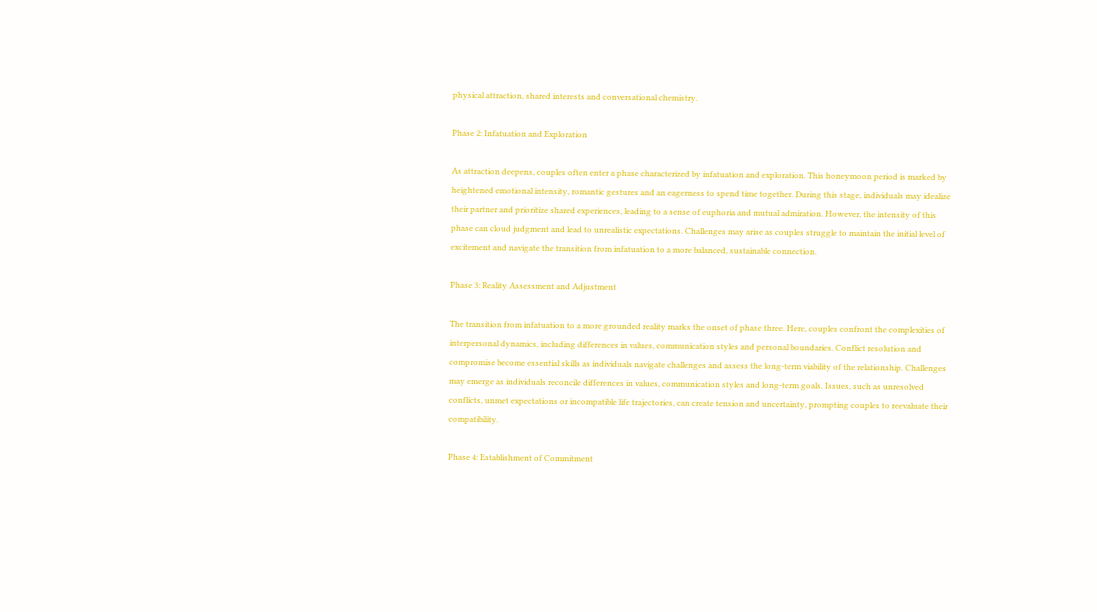physical attraction, shared interests and conversational chemistry.

Phase 2: Infatuation and Exploration

As attraction deepens, couples often enter a phase characterized by infatuation and exploration. This honeymoon period is marked by heightened emotional intensity, romantic gestures and an eagerness to spend time together. During this stage, individuals may idealize their partner and prioritize shared experiences, leading to a sense of euphoria and mutual admiration. However, the intensity of this phase can cloud judgment and lead to unrealistic expectations. Challenges may arise as couples struggle to maintain the initial level of excitement and navigate the transition from infatuation to a more balanced, sustainable connection.

Phase 3: Reality Assessment and Adjustment

The transition from infatuation to a more grounded reality marks the onset of phase three. Here, couples confront the complexities of interpersonal dynamics, including differences in values, communication styles and personal boundaries. Conflict resolution and compromise become essential skills as individuals navigate challenges and assess the long-term viability of the relationship. Challenges may emerge as individuals reconcile differences in values, communication styles and long-term goals. Issues, such as unresolved conflicts, unmet expectations or incompatible life trajectories, can create tension and uncertainty, prompting couples to reevaluate their compatibility.

Phase 4: Establishment of Commitment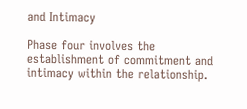and Intimacy

Phase four involves the establishment of commitment and intimacy within the relationship.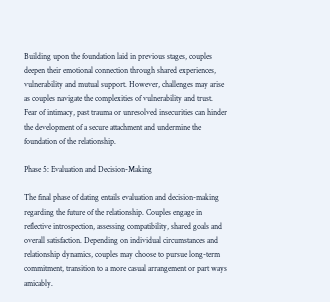Building upon the foundation laid in previous stages, couples deepen their emotional connection through shared experiences, vulnerability and mutual support. However, challenges may arise as couples navigate the complexities of vulnerability and trust. Fear of intimacy, past trauma or unresolved insecurities can hinder the development of a secure attachment and undermine the foundation of the relationship.

Phase 5: Evaluation and Decision-Making

The final phase of dating entails evaluation and decision-making regarding the future of the relationship. Couples engage in reflective introspection, assessing compatibility, shared goals and overall satisfaction. Depending on individual circumstances and relationship dynamics, couples may choose to pursue long-term commitment, transition to a more casual arrangement or part ways amicably.